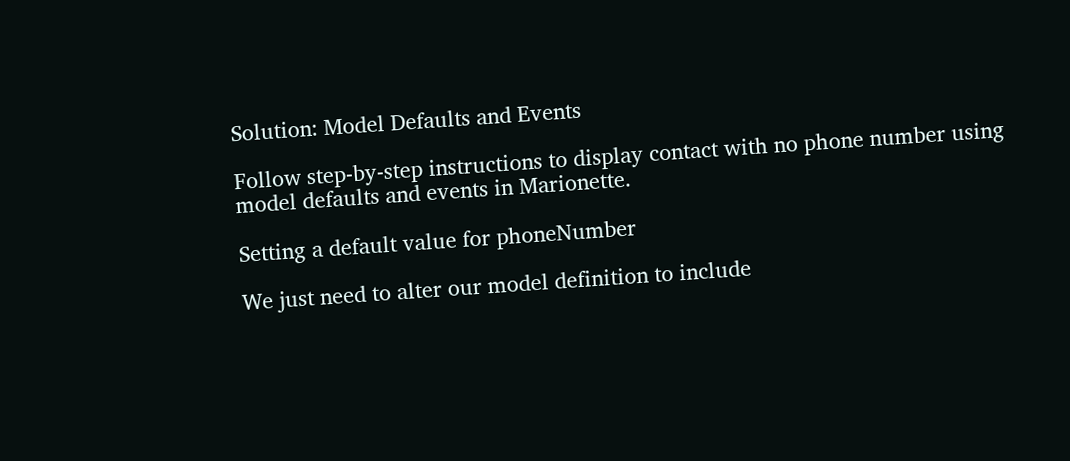Solution: Model Defaults and Events

Follow step-by-step instructions to display contact with no phone number using model defaults and events in Marionette.

Setting a default value for phoneNumber

We just need to alter our model definition to include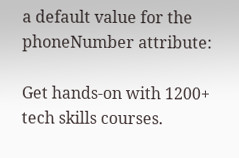a default value for the phoneNumber attribute:

Get hands-on with 1200+ tech skills courses.